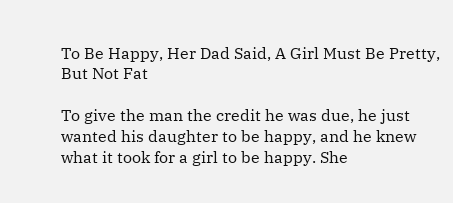To Be Happy, Her Dad Said, A Girl Must Be Pretty, But Not Fat

To give the man the credit he was due, he just wanted his daughter to be happy, and he knew what it took for a girl to be happy. She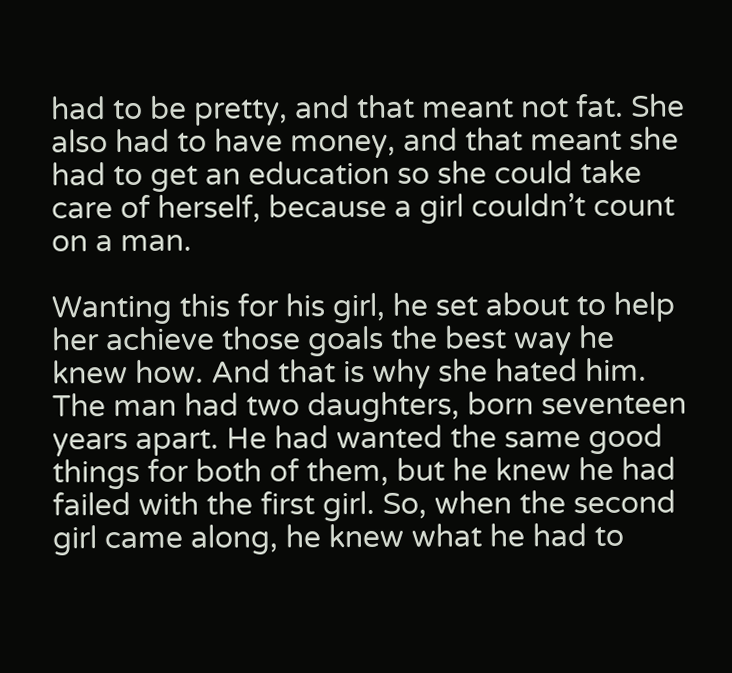had to be pretty, and that meant not fat. She also had to have money, and that meant she had to get an education so she could take care of herself, because a girl couldn’t count on a man.

Wanting this for his girl, he set about to help her achieve those goals the best way he knew how. And that is why she hated him.
The man had two daughters, born seventeen years apart. He had wanted the same good things for both of them, but he knew he had failed with the first girl. So, when the second girl came along, he knew what he had to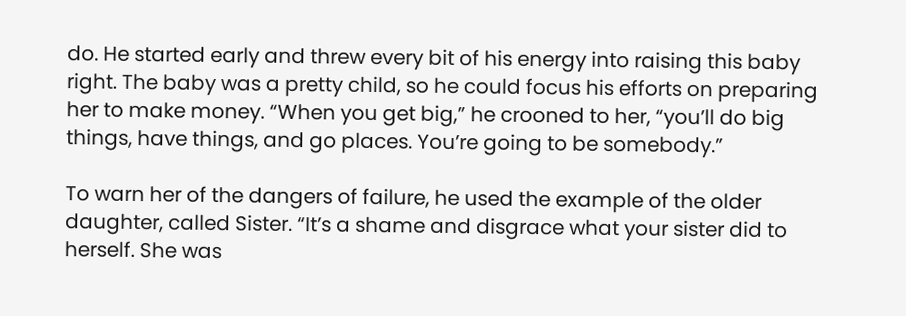do. He started early and threw every bit of his energy into raising this baby right. The baby was a pretty child, so he could focus his efforts on preparing her to make money. “When you get big,” he crooned to her, “you’ll do big things, have things, and go places. You’re going to be somebody.”

To warn her of the dangers of failure, he used the example of the older daughter, called Sister. “It’s a shame and disgrace what your sister did to herself. She was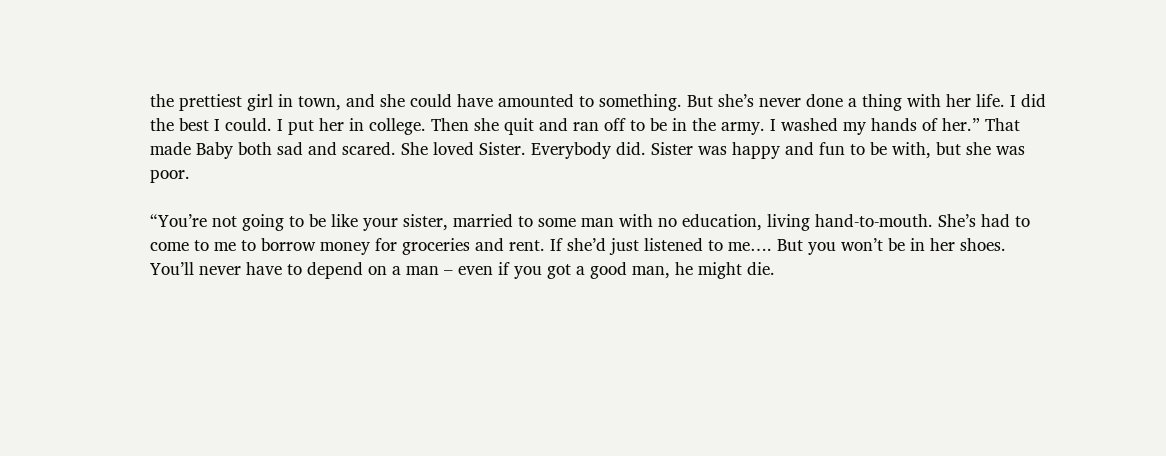the prettiest girl in town, and she could have amounted to something. But she’s never done a thing with her life. I did the best I could. I put her in college. Then she quit and ran off to be in the army. I washed my hands of her.” That made Baby both sad and scared. She loved Sister. Everybody did. Sister was happy and fun to be with, but she was poor.

“You’re not going to be like your sister, married to some man with no education, living hand-to-mouth. She’s had to come to me to borrow money for groceries and rent. If she’d just listened to me…. But you won’t be in her shoes. You’ll never have to depend on a man – even if you got a good man, he might die.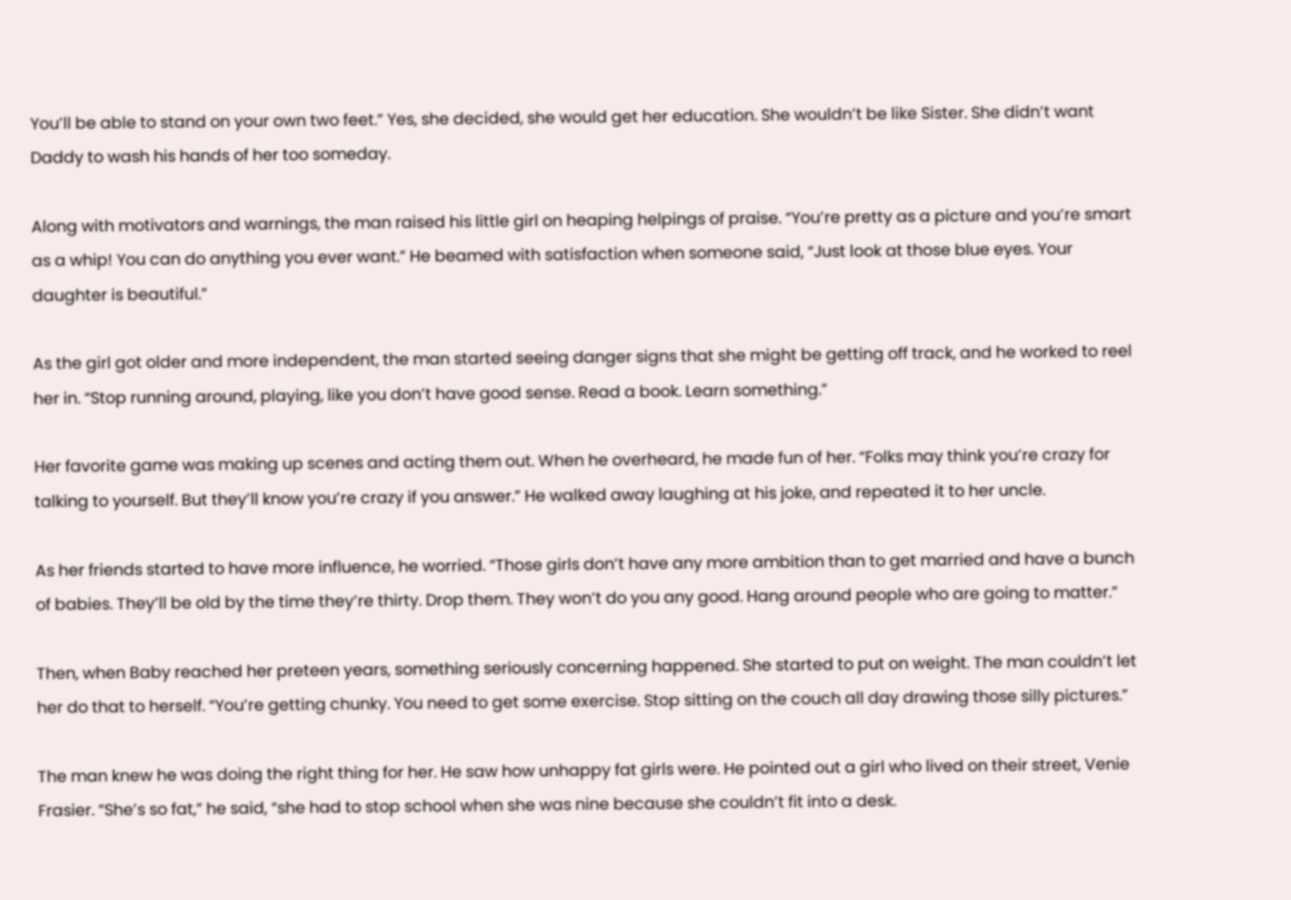You’ll be able to stand on your own two feet.” Yes, she decided, she would get her education. She wouldn’t be like Sister. She didn’t want Daddy to wash his hands of her too someday.

Along with motivators and warnings, the man raised his little girl on heaping helpings of praise. “You’re pretty as a picture and you’re smart as a whip! You can do anything you ever want.” He beamed with satisfaction when someone said, “Just look at those blue eyes. Your daughter is beautiful.”

As the girl got older and more independent, the man started seeing danger signs that she might be getting off track, and he worked to reel her in. “Stop running around, playing, like you don’t have good sense. Read a book. Learn something.”

Her favorite game was making up scenes and acting them out. When he overheard, he made fun of her. “Folks may think you’re crazy for talking to yourself. But they’ll know you’re crazy if you answer.” He walked away laughing at his joke, and repeated it to her uncle.

As her friends started to have more influence, he worried. “Those girls don’t have any more ambition than to get married and have a bunch of babies. They’ll be old by the time they’re thirty. Drop them. They won’t do you any good. Hang around people who are going to matter.”

Then, when Baby reached her preteen years, something seriously concerning happened. She started to put on weight. The man couldn’t let her do that to herself. “You’re getting chunky. You need to get some exercise. Stop sitting on the couch all day drawing those silly pictures.”

The man knew he was doing the right thing for her. He saw how unhappy fat girls were. He pointed out a girl who lived on their street, Venie Frasier. “She’s so fat,” he said, “she had to stop school when she was nine because she couldn’t fit into a desk.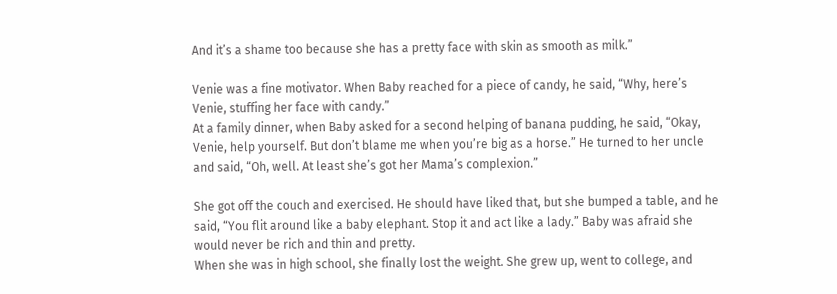And it’s a shame too because she has a pretty face with skin as smooth as milk.”

Venie was a fine motivator. When Baby reached for a piece of candy, he said, “Why, here’s Venie, stuffing her face with candy.”
At a family dinner, when Baby asked for a second helping of banana pudding, he said, “Okay, Venie, help yourself. But don’t blame me when you’re big as a horse.” He turned to her uncle and said, “Oh, well. At least she’s got her Mama’s complexion.”

She got off the couch and exercised. He should have liked that, but she bumped a table, and he said, “You flit around like a baby elephant. Stop it and act like a lady.” Baby was afraid she would never be rich and thin and pretty.
When she was in high school, she finally lost the weight. She grew up, went to college, and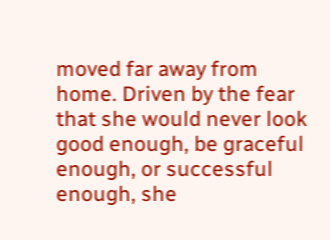moved far away from home. Driven by the fear that she would never look good enough, be graceful enough, or successful enough, she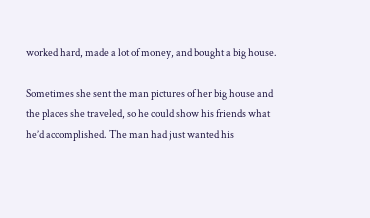worked hard, made a lot of money, and bought a big house.

Sometimes she sent the man pictures of her big house and the places she traveled, so he could show his friends what he’d accomplished. The man had just wanted his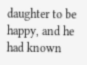daughter to be happy, and he had known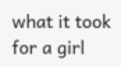what it took for a girl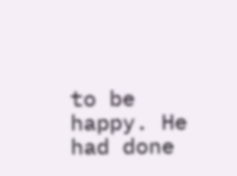to be happy. He had done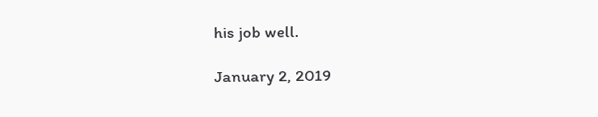his job well.

January 2, 2019